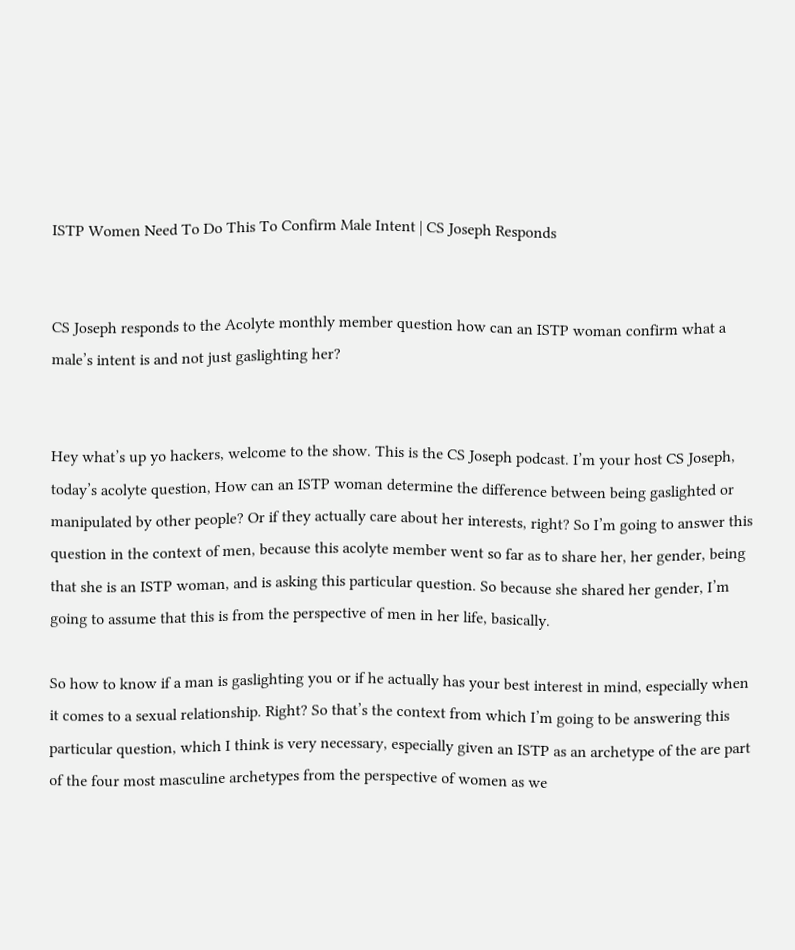ISTP Women Need To Do This To Confirm Male Intent | CS Joseph Responds


CS Joseph responds to the Acolyte monthly member question how can an ISTP woman confirm what a male’s intent is and not just gaslighting her?


Hey what’s up yo hackers, welcome to the show. This is the CS Joseph podcast. I’m your host CS Joseph, today’s acolyte question, How can an ISTP woman determine the difference between being gaslighted or manipulated by other people? Or if they actually care about her interests, right? So I’m going to answer this question in the context of men, because this acolyte member went so far as to share her, her gender, being that she is an ISTP woman, and is asking this particular question. So because she shared her gender, I’m going to assume that this is from the perspective of men in her life, basically.

So how to know if a man is gaslighting you or if he actually has your best interest in mind, especially when it comes to a sexual relationship. Right? So that’s the context from which I’m going to be answering this particular question, which I think is very necessary, especially given an ISTP as an archetype of the are part of the four most masculine archetypes from the perspective of women as we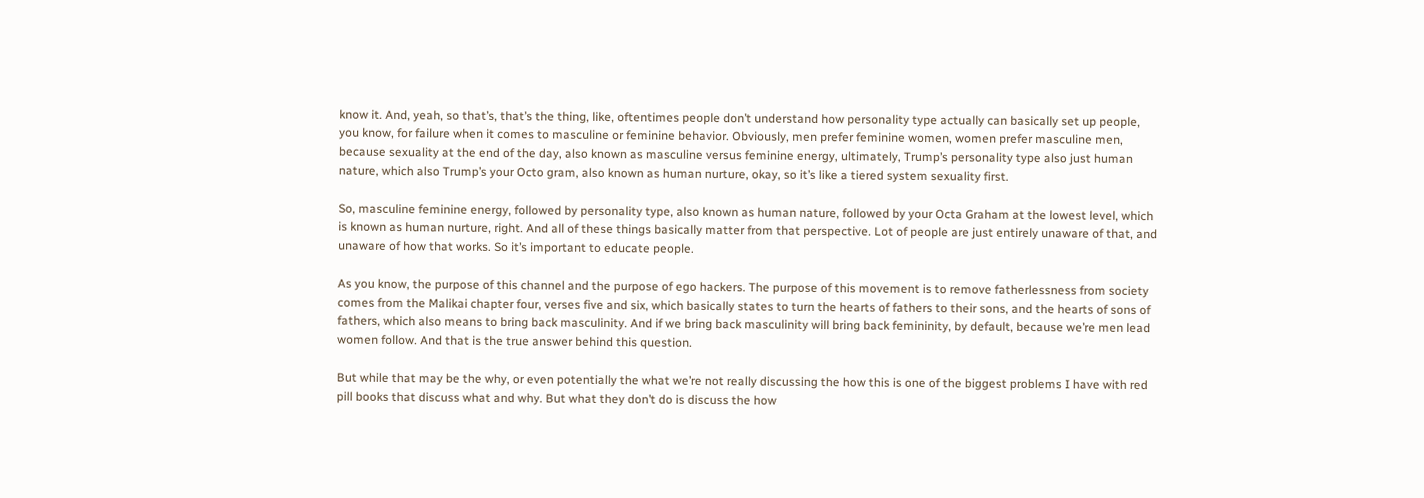know it. And, yeah, so that’s, that’s the thing, like, oftentimes people don’t understand how personality type actually can basically set up people, you know, for failure when it comes to masculine or feminine behavior. Obviously, men prefer feminine women, women prefer masculine men, because sexuality at the end of the day, also known as masculine versus feminine energy, ultimately, Trump’s personality type also just human nature, which also Trump’s your Octo gram, also known as human nurture, okay, so it’s like a tiered system sexuality first.

So, masculine feminine energy, followed by personality type, also known as human nature, followed by your Octa Graham at the lowest level, which is known as human nurture, right. And all of these things basically matter from that perspective. Lot of people are just entirely unaware of that, and unaware of how that works. So it’s important to educate people.

As you know, the purpose of this channel and the purpose of ego hackers. The purpose of this movement is to remove fatherlessness from society comes from the Malikai chapter four, verses five and six, which basically states to turn the hearts of fathers to their sons, and the hearts of sons of fathers, which also means to bring back masculinity. And if we bring back masculinity will bring back femininity, by default, because we’re men lead women follow. And that is the true answer behind this question.

But while that may be the why, or even potentially the what we’re not really discussing the how this is one of the biggest problems I have with red pill books that discuss what and why. But what they don’t do is discuss the how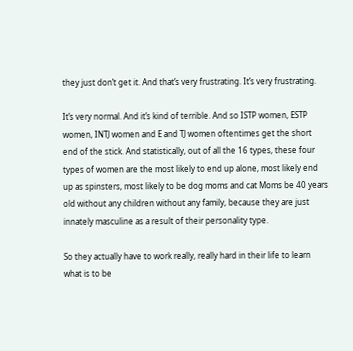they just don’t get it. And that’s very frustrating. It’s very frustrating.

It’s very normal. And it’s kind of terrible. And so ISTP women, ESTP women, INTJ women and E and TJ women oftentimes get the short end of the stick. And statistically, out of all the 16 types, these four types of women are the most likely to end up alone, most likely end up as spinsters, most likely to be dog moms and cat Moms be 40 years old without any children without any family, because they are just innately masculine as a result of their personality type.

So they actually have to work really, really hard in their life to learn what is to be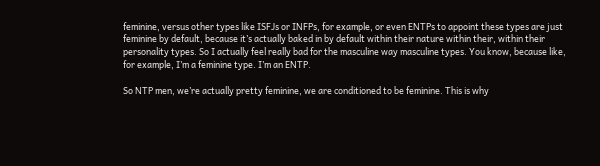feminine, versus other types like ISFJs or INFPs, for example, or even ENTPs to appoint these types are just feminine by default, because it’s actually baked in by default within their nature within their, within their personality types. So I actually feel really bad for the masculine way masculine types. You know, because like, for example, I’m a feminine type. I’m an ENTP.

So NTP men, we’re actually pretty feminine, we are conditioned to be feminine. This is why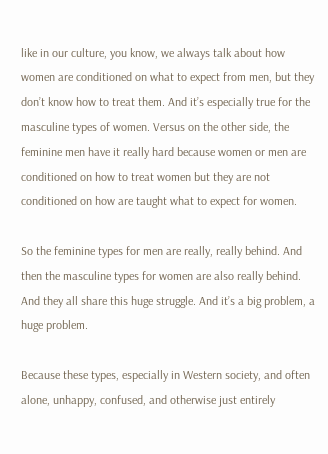like in our culture, you know, we always talk about how women are conditioned on what to expect from men, but they don’t know how to treat them. And it’s especially true for the masculine types of women. Versus on the other side, the feminine men have it really hard because women or men are conditioned on how to treat women but they are not conditioned on how are taught what to expect for women.

So the feminine types for men are really, really behind. And then the masculine types for women are also really behind. And they all share this huge struggle. And it’s a big problem, a huge problem.

Because these types, especially in Western society, and often alone, unhappy, confused, and otherwise just entirely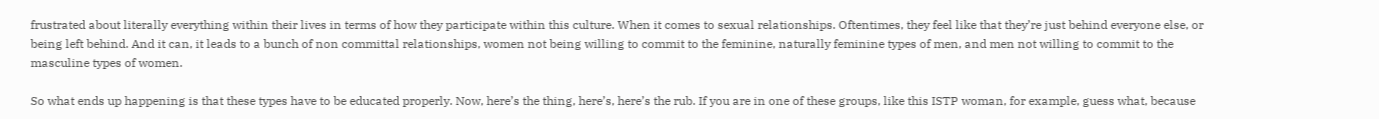frustrated about literally everything within their lives in terms of how they participate within this culture. When it comes to sexual relationships. Oftentimes, they feel like that they’re just behind everyone else, or being left behind. And it can, it leads to a bunch of non committal relationships, women not being willing to commit to the feminine, naturally feminine types of men, and men not willing to commit to the masculine types of women.

So what ends up happening is that these types have to be educated properly. Now, here’s the thing, here’s, here’s the rub. If you are in one of these groups, like this ISTP woman, for example, guess what, because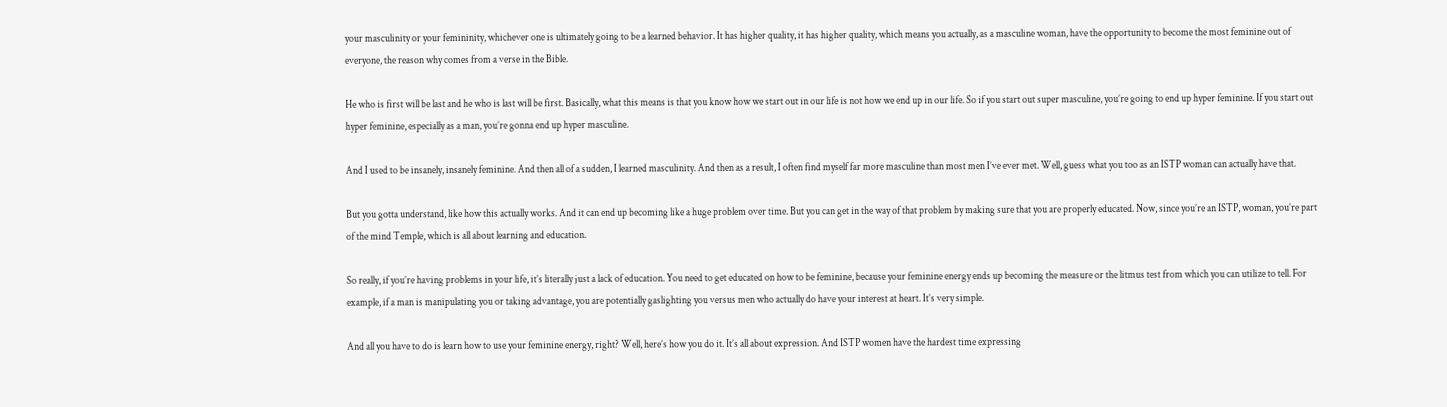your masculinity or your femininity, whichever one is ultimately going to be a learned behavior. It has higher quality, it has higher quality, which means you actually, as a masculine woman, have the opportunity to become the most feminine out of everyone, the reason why comes from a verse in the Bible.

He who is first will be last and he who is last will be first. Basically, what this means is that you know how we start out in our life is not how we end up in our life. So if you start out super masculine, you’re going to end up hyper feminine. If you start out hyper feminine, especially as a man, you’re gonna end up hyper masculine.

And I used to be insanely, insanely feminine. And then all of a sudden, I learned masculinity. And then as a result, I often find myself far more masculine than most men I’ve ever met. Well, guess what you too as an ISTP woman can actually have that.

But you gotta understand, like how this actually works. And it can end up becoming like a huge problem over time. But you can get in the way of that problem by making sure that you are properly educated. Now, since you’re an ISTP, woman, you’re part of the mind Temple, which is all about learning and education.

So really, if you’re having problems in your life, it’s literally just a lack of education. You need to get educated on how to be feminine, because your feminine energy ends up becoming the measure or the litmus test from which you can utilize to tell. For example, if a man is manipulating you or taking advantage, you are potentially gaslighting you versus men who actually do have your interest at heart. It’s very simple.

And all you have to do is learn how to use your feminine energy, right? Well, here’s how you do it. It’s all about expression. And ISTP women have the hardest time expressing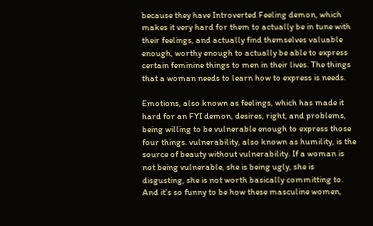because they have Introverted Feeling demon, which makes it very hard for them to actually be in tune with their feelings, and actually find themselves valuable enough, worthy enough to actually be able to express certain feminine things to men in their lives. The things that a woman needs to learn how to express is needs.

Emotions, also known as feelings, which has made it hard for an FYI demon, desires, right, and problems, being willing to be vulnerable enough to express those four things. vulnerability, also known as humility, is the source of beauty without vulnerability. If a woman is not being vulnerable, she is being ugly, she is disgusting, she is not worth basically committing to. And it’s so funny to be how these masculine women,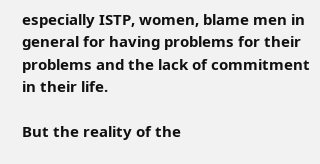especially ISTP, women, blame men in general for having problems for their problems and the lack of commitment in their life.

But the reality of the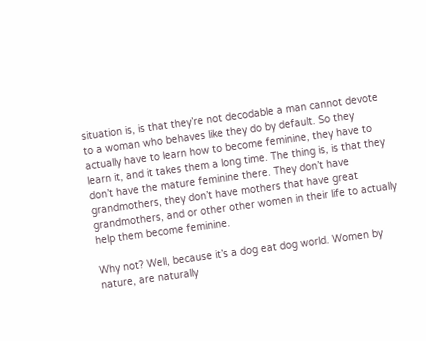situation is, is that they’re not decodable a man cannot devote to a woman who behaves like they do by default. So they actually have to learn how to become feminine, they have to learn it, and it takes them a long time. The thing is, is that they don’t have the mature feminine there. They don’t have grandmothers, they don’t have mothers that have great grandmothers, and or other other women in their life to actually help them become feminine.

Why not? Well, because it’s a dog eat dog world. Women by nature, are naturally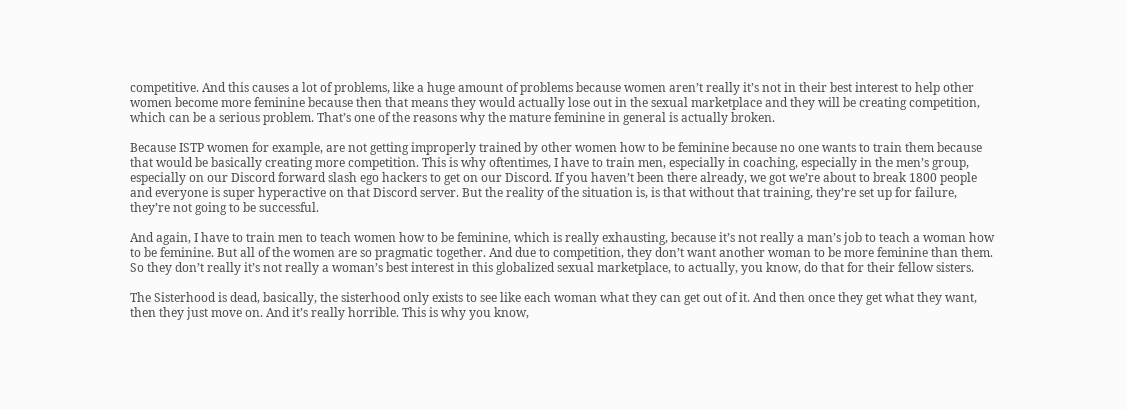competitive. And this causes a lot of problems, like a huge amount of problems because women aren’t really it’s not in their best interest to help other women become more feminine because then that means they would actually lose out in the sexual marketplace and they will be creating competition, which can be a serious problem. That’s one of the reasons why the mature feminine in general is actually broken.

Because ISTP women for example, are not getting improperly trained by other women how to be feminine because no one wants to train them because that would be basically creating more competition. This is why oftentimes, I have to train men, especially in coaching, especially in the men’s group, especially on our Discord forward slash ego hackers to get on our Discord. If you haven’t been there already, we got we’re about to break 1800 people and everyone is super hyperactive on that Discord server. But the reality of the situation is, is that without that training, they’re set up for failure, they’re not going to be successful.

And again, I have to train men to teach women how to be feminine, which is really exhausting, because it’s not really a man’s job to teach a woman how to be feminine. But all of the women are so pragmatic together. And due to competition, they don’t want another woman to be more feminine than them. So they don’t really it’s not really a woman’s best interest in this globalized sexual marketplace, to actually, you know, do that for their fellow sisters.

The Sisterhood is dead, basically, the sisterhood only exists to see like each woman what they can get out of it. And then once they get what they want, then they just move on. And it’s really horrible. This is why you know,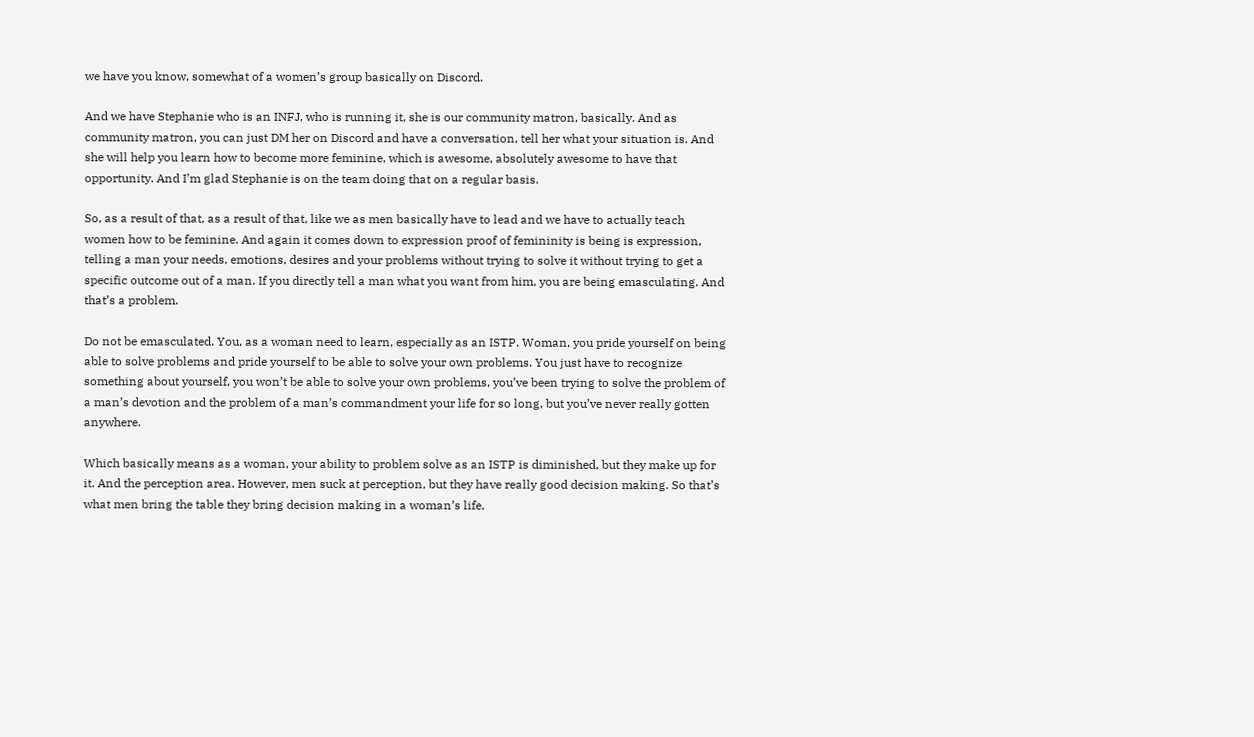we have you know, somewhat of a women’s group basically on Discord.

And we have Stephanie who is an INFJ, who is running it, she is our community matron, basically. And as community matron, you can just DM her on Discord and have a conversation, tell her what your situation is. And she will help you learn how to become more feminine, which is awesome, absolutely awesome to have that opportunity. And I’m glad Stephanie is on the team doing that on a regular basis.

So, as a result of that, as a result of that, like we as men basically have to lead and we have to actually teach women how to be feminine. And again it comes down to expression proof of femininity is being is expression, telling a man your needs, emotions, desires and your problems without trying to solve it without trying to get a specific outcome out of a man. If you directly tell a man what you want from him, you are being emasculating. And that’s a problem.

Do not be emasculated. You, as a woman need to learn, especially as an ISTP. Woman, you pride yourself on being able to solve problems and pride yourself to be able to solve your own problems. You just have to recognize something about yourself, you won’t be able to solve your own problems, you’ve been trying to solve the problem of a man’s devotion and the problem of a man’s commandment your life for so long, but you’ve never really gotten anywhere.

Which basically means as a woman, your ability to problem solve as an ISTP is diminished, but they make up for it. And the perception area. However, men suck at perception, but they have really good decision making. So that’s what men bring the table they bring decision making in a woman’s life,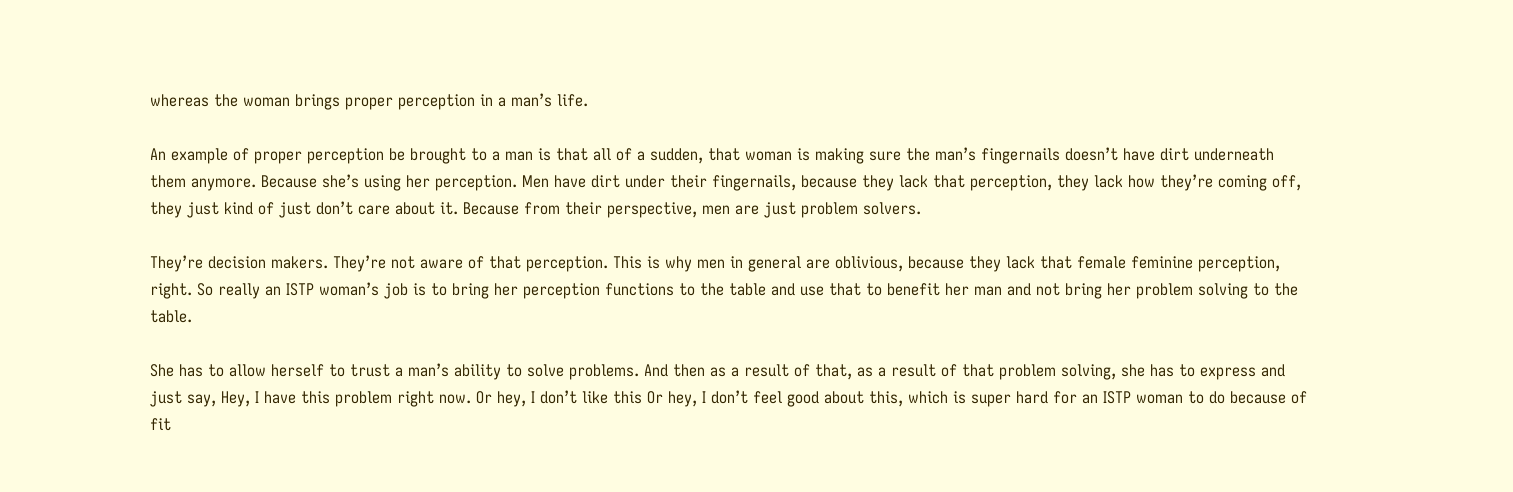whereas the woman brings proper perception in a man’s life.

An example of proper perception be brought to a man is that all of a sudden, that woman is making sure the man’s fingernails doesn’t have dirt underneath them anymore. Because she’s using her perception. Men have dirt under their fingernails, because they lack that perception, they lack how they’re coming off, they just kind of just don’t care about it. Because from their perspective, men are just problem solvers.

They’re decision makers. They’re not aware of that perception. This is why men in general are oblivious, because they lack that female feminine perception, right. So really an ISTP woman’s job is to bring her perception functions to the table and use that to benefit her man and not bring her problem solving to the table.

She has to allow herself to trust a man’s ability to solve problems. And then as a result of that, as a result of that problem solving, she has to express and just say, Hey, I have this problem right now. Or hey, I don’t like this Or hey, I don’t feel good about this, which is super hard for an ISTP woman to do because of fit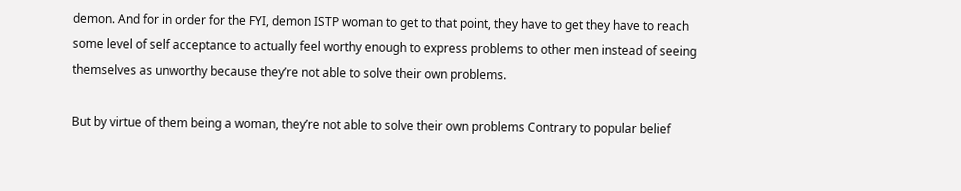demon. And for in order for the FYI, demon ISTP woman to get to that point, they have to get they have to reach some level of self acceptance to actually feel worthy enough to express problems to other men instead of seeing themselves as unworthy because they’re not able to solve their own problems.

But by virtue of them being a woman, they’re not able to solve their own problems Contrary to popular belief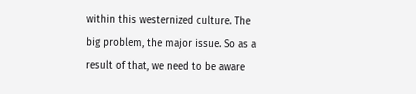within this westernized culture. The big problem, the major issue. So as a result of that, we need to be aware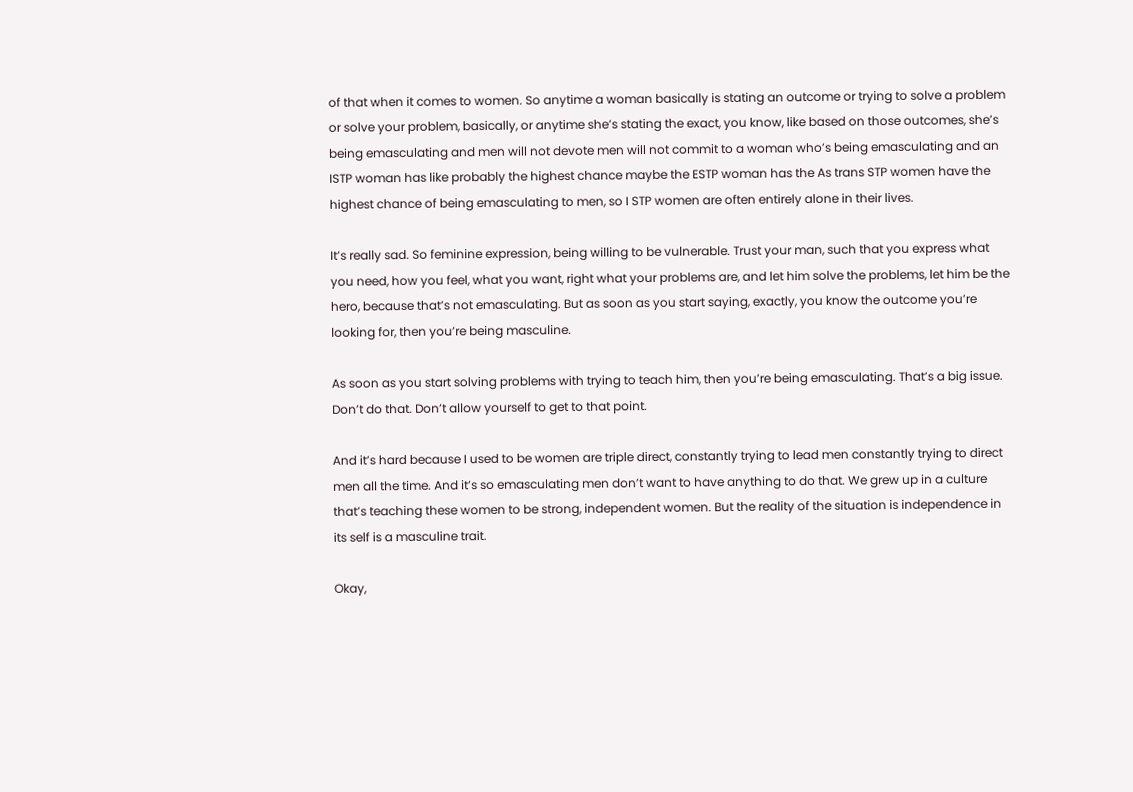of that when it comes to women. So anytime a woman basically is stating an outcome or trying to solve a problem or solve your problem, basically, or anytime she’s stating the exact, you know, like based on those outcomes, she’s being emasculating and men will not devote men will not commit to a woman who’s being emasculating and an ISTP woman has like probably the highest chance maybe the ESTP woman has the As trans STP women have the highest chance of being emasculating to men, so I STP women are often entirely alone in their lives.

It’s really sad. So feminine expression, being willing to be vulnerable. Trust your man, such that you express what you need, how you feel, what you want, right what your problems are, and let him solve the problems, let him be the hero, because that’s not emasculating. But as soon as you start saying, exactly, you know the outcome you’re looking for, then you’re being masculine.

As soon as you start solving problems with trying to teach him, then you’re being emasculating. That’s a big issue. Don’t do that. Don’t allow yourself to get to that point.

And it’s hard because I used to be women are triple direct, constantly trying to lead men constantly trying to direct men all the time. And it’s so emasculating men don’t want to have anything to do that. We grew up in a culture that’s teaching these women to be strong, independent women. But the reality of the situation is independence in its self is a masculine trait.

Okay,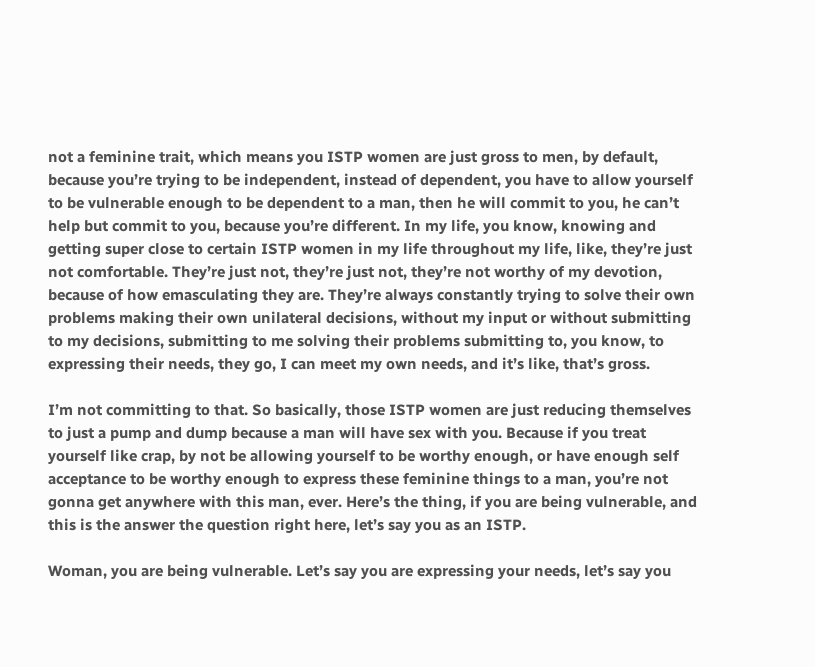not a feminine trait, which means you ISTP women are just gross to men, by default, because you’re trying to be independent, instead of dependent, you have to allow yourself to be vulnerable enough to be dependent to a man, then he will commit to you, he can’t help but commit to you, because you’re different. In my life, you know, knowing and getting super close to certain ISTP women in my life throughout my life, like, they’re just not comfortable. They’re just not, they’re just not, they’re not worthy of my devotion, because of how emasculating they are. They’re always constantly trying to solve their own problems making their own unilateral decisions, without my input or without submitting to my decisions, submitting to me solving their problems submitting to, you know, to expressing their needs, they go, I can meet my own needs, and it’s like, that’s gross.

I’m not committing to that. So basically, those ISTP women are just reducing themselves to just a pump and dump because a man will have sex with you. Because if you treat yourself like crap, by not be allowing yourself to be worthy enough, or have enough self acceptance to be worthy enough to express these feminine things to a man, you’re not gonna get anywhere with this man, ever. Here’s the thing, if you are being vulnerable, and this is the answer the question right here, let’s say you as an ISTP.

Woman, you are being vulnerable. Let’s say you are expressing your needs, let’s say you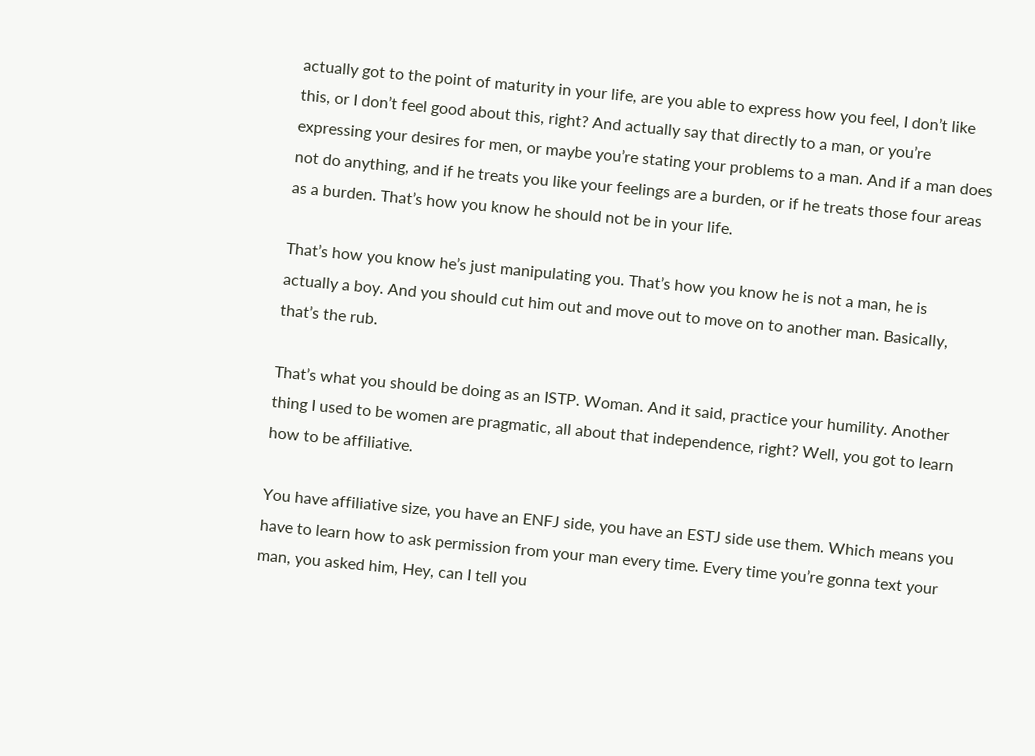actually got to the point of maturity in your life, are you able to express how you feel, I don’t like this, or I don’t feel good about this, right? And actually say that directly to a man, or you’re expressing your desires for men, or maybe you’re stating your problems to a man. And if a man does not do anything, and if he treats you like your feelings are a burden, or if he treats those four areas as a burden. That’s how you know he should not be in your life.

That’s how you know he’s just manipulating you. That’s how you know he is not a man, he is actually a boy. And you should cut him out and move out to move on to another man. Basically, that’s the rub.

That’s what you should be doing as an ISTP. Woman. And it said, practice your humility. Another thing I used to be women are pragmatic, all about that independence, right? Well, you got to learn how to be affiliative.

You have affiliative size, you have an ENFJ side, you have an ESTJ side use them. Which means you have to learn how to ask permission from your man every time. Every time you’re gonna text your man, you asked him, Hey, can I tell you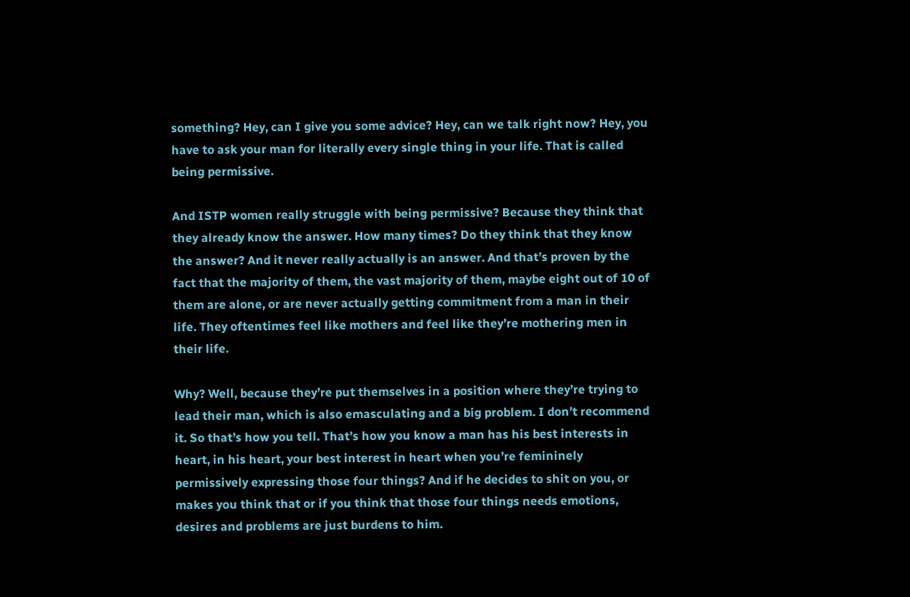something? Hey, can I give you some advice? Hey, can we talk right now? Hey, you have to ask your man for literally every single thing in your life. That is called being permissive.

And ISTP women really struggle with being permissive? Because they think that they already know the answer. How many times? Do they think that they know the answer? And it never really actually is an answer. And that’s proven by the fact that the majority of them, the vast majority of them, maybe eight out of 10 of them are alone, or are never actually getting commitment from a man in their life. They oftentimes feel like mothers and feel like they’re mothering men in their life.

Why? Well, because they’re put themselves in a position where they’re trying to lead their man, which is also emasculating and a big problem. I don’t recommend it. So that’s how you tell. That’s how you know a man has his best interests in heart, in his heart, your best interest in heart when you’re femininely permissively expressing those four things? And if he decides to shit on you, or makes you think that or if you think that those four things needs emotions, desires and problems are just burdens to him.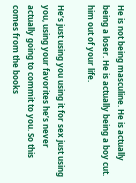He is not being masculine. He is actually being a loser. He is actually being a boy cut. him out of your life.

He’s just using you using it for sex just using you, using your favorites he’s never actually going to commit to you. So this comes from the books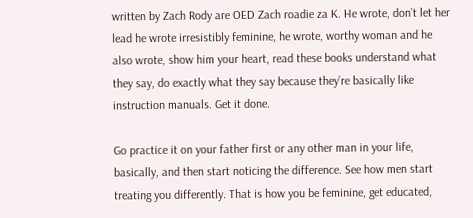written by Zach Rody are OED Zach roadie za K. He wrote, don’t let her lead he wrote irresistibly feminine, he wrote, worthy woman and he also wrote, show him your heart, read these books understand what they say, do exactly what they say because they’re basically like instruction manuals. Get it done.

Go practice it on your father first or any other man in your life, basically, and then start noticing the difference. See how men start treating you differently. That is how you be feminine, get educated,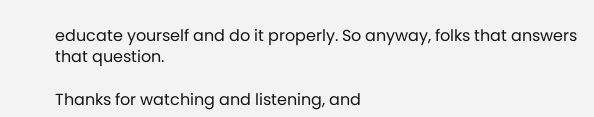educate yourself and do it properly. So anyway, folks that answers that question.

Thanks for watching and listening, and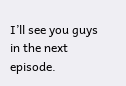I’ll see you guys in the next episode.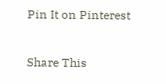Pin It on Pinterest

Share This